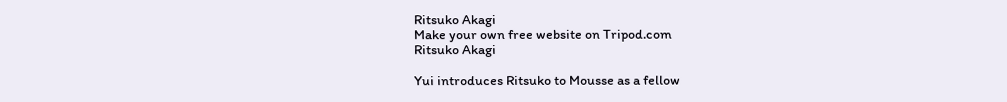Ritsuko Akagi
Make your own free website on Tripod.com
Ritsuko Akagi

Yui introduces Ritsuko to Mousse as a fellow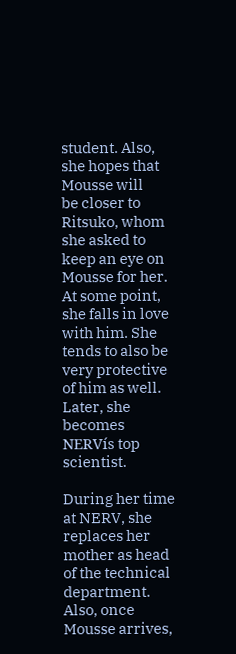student. Also, she hopes that Mousse will
be closer to Ritsuko, whom she asked to keep an eye on Mousse for her. At some point,
she falls in love with him. She tends to also be very protective of him as well. Later, she
becomes NERVís top scientist.

During her time at NERV, she replaces her mother as head of the technical department. Also, once Mousse arrives,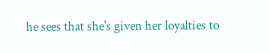he sees that she's given her loyalties to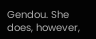Gendou. She does, however,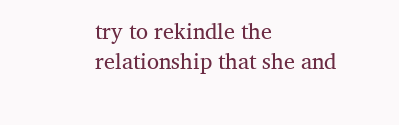try to rekindle the relationship that she and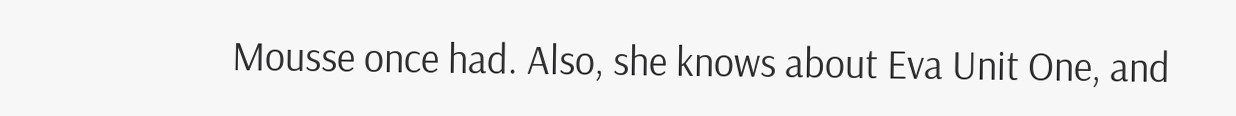Mousse once had. Also, she knows about Eva Unit One, and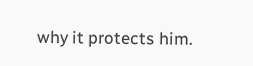why it protects him.